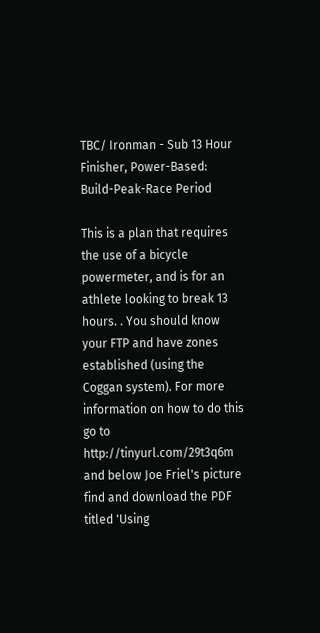TBC/ Ironman - Sub 13 Hour Finisher, Power-Based: Build-Peak-Race Period

This is a plan that requires the use of a bicycle powermeter, and is for an athlete looking to break 13 hours. . You should know your FTP and have zones established (using the Coggan system). For more information on how to do this go to http://tinyurl.com/29t3q6m and below Joe Friel's picture find and download the PDF titled 'Using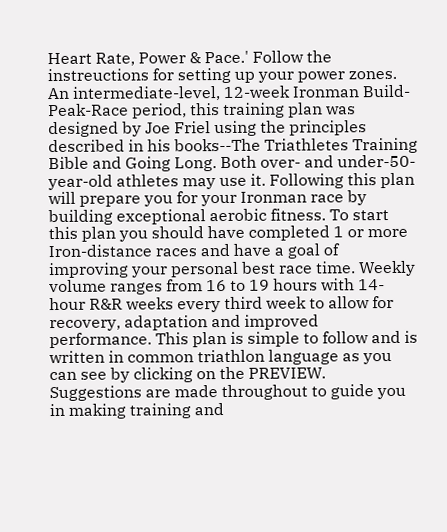Heart Rate, Power & Pace.' Follow the instreuctions for setting up your power zones. An intermediate-level, 12-week Ironman Build-Peak-Race period, this training plan was designed by Joe Friel using the principles described in his books--The Triathletes Training Bible and Going Long. Both over- and under-50-year-old athletes may use it. Following this plan will prepare you for your Ironman race by building exceptional aerobic fitness. To start this plan you should have completed 1 or more Iron-distance races and have a goal of improving your personal best race time. Weekly volume ranges from 16 to 19 hours with 14-hour R&R weeks every third week to allow for recovery, adaptation and improved performance. This plan is simple to follow and is written in common triathlon language as you can see by clicking on the PREVIEW. Suggestions are made throughout to guide you in making training and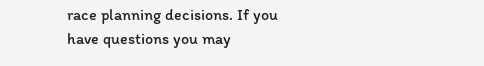race planning decisions. If you have questions you may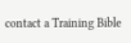contact a Training Bible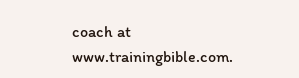coach at www.trainingbible.com.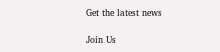Get the latest news

Join Us